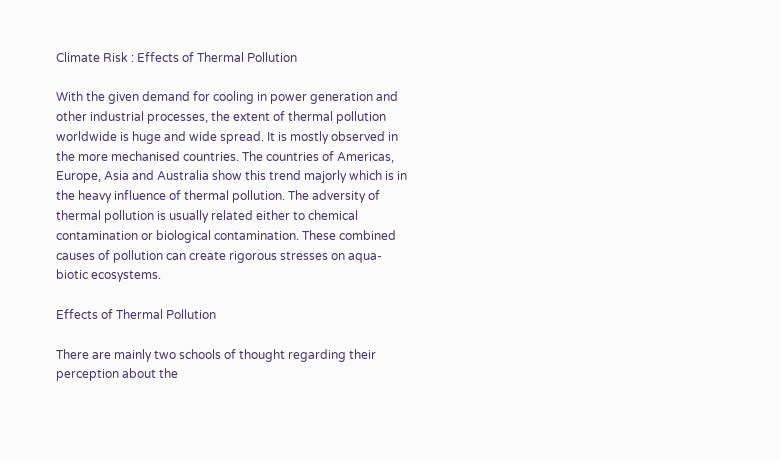Climate Risk : Effects of Thermal Pollution

With the given demand for cooling in power generation and other industrial processes, the extent of thermal pollution worldwide is huge and wide spread. It is mostly observed in the more mechanised countries. The countries of Americas, Europe, Asia and Australia show this trend majorly which is in the heavy influence of thermal pollution. The adversity of thermal pollution is usually related either to chemical contamination or biological contamination. These combined causes of pollution can create rigorous stresses on aqua-biotic ecosystems.

Effects of Thermal Pollution

There are mainly two schools of thought regarding their perception about the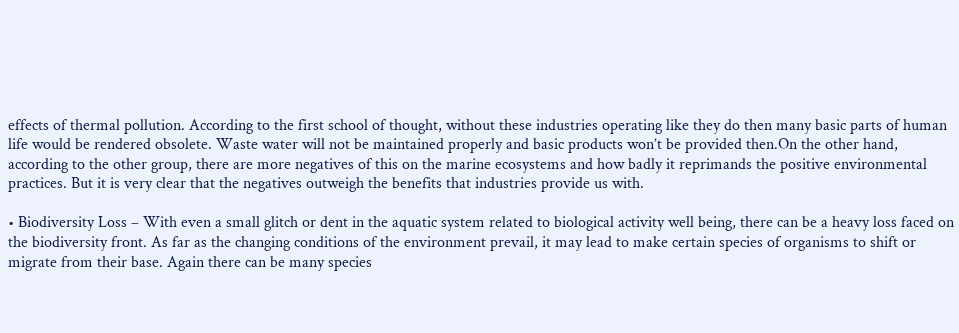effects of thermal pollution. According to the first school of thought, without these industries operating like they do then many basic parts of human life would be rendered obsolete. Waste water will not be maintained properly and basic products won’t be provided then.On the other hand, according to the other group, there are more negatives of this on the marine ecosystems and how badly it reprimands the positive environmental practices. But it is very clear that the negatives outweigh the benefits that industries provide us with.

• Biodiversity Loss – With even a small glitch or dent in the aquatic system related to biological activity well being, there can be a heavy loss faced on the biodiversity front. As far as the changing conditions of the environment prevail, it may lead to make certain species of organisms to shift or migrate from their base. Again there can be many species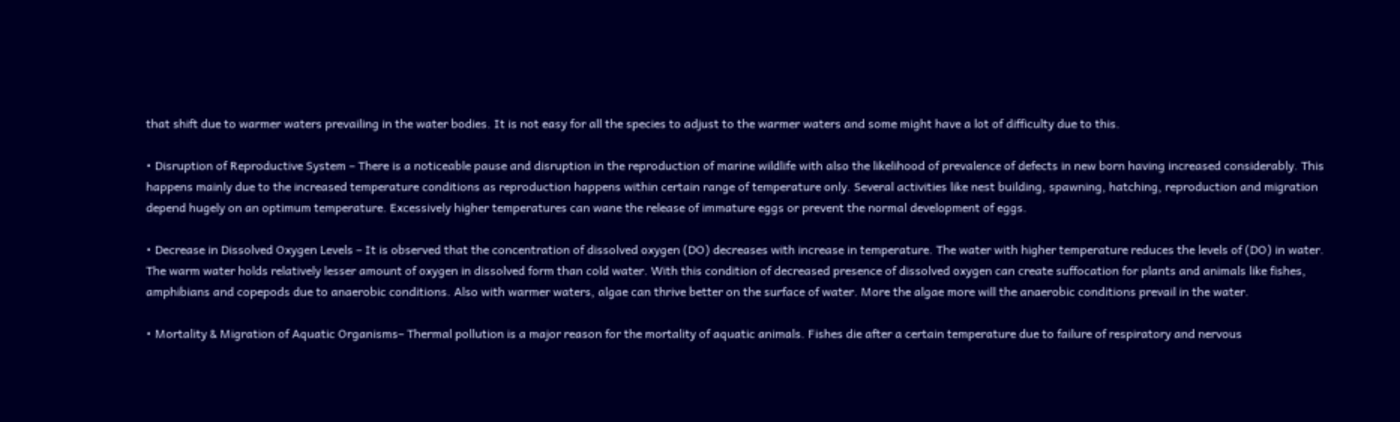that shift due to warmer waters prevailing in the water bodies. It is not easy for all the species to adjust to the warmer waters and some might have a lot of difficulty due to this.

• Disruption of Reproductive System – There is a noticeable pause and disruption in the reproduction of marine wildlife with also the likelihood of prevalence of defects in new born having increased considerably. This happens mainly due to the increased temperature conditions as reproduction happens within certain range of temperature only. Several activities like nest building, spawning, hatching, reproduction and migration depend hugely on an optimum temperature. Excessively higher temperatures can wane the release of immature eggs or prevent the normal development of eggs.

• Decrease in Dissolved Oxygen Levels – It is observed that the concentration of dissolved oxygen (DO) decreases with increase in temperature. The water with higher temperature reduces the levels of (DO) in water. The warm water holds relatively lesser amount of oxygen in dissolved form than cold water. With this condition of decreased presence of dissolved oxygen can create suffocation for plants and animals like fishes, amphibians and copepods due to anaerobic conditions. Also with warmer waters, algae can thrive better on the surface of water. More the algae more will the anaerobic conditions prevail in the water.

• Mortality & Migration of Aquatic Organisms– Thermal pollution is a major reason for the mortality of aquatic animals. Fishes die after a certain temperature due to failure of respiratory and nervous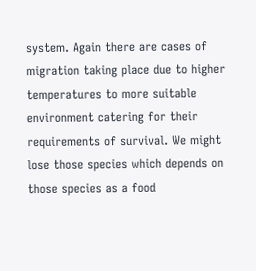system. Again there are cases of migration taking place due to higher temperatures to more suitable environment catering for their requirements of survival. We might lose those species which depends on those species as a food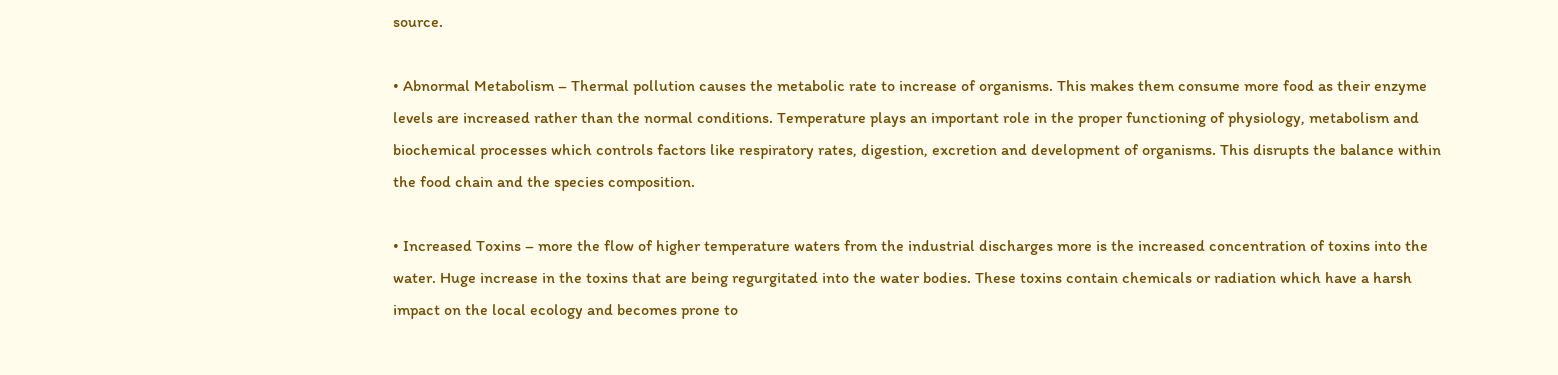source.

• Abnormal Metabolism – Thermal pollution causes the metabolic rate to increase of organisms. This makes them consume more food as their enzyme levels are increased rather than the normal conditions. Temperature plays an important role in the proper functioning of physiology, metabolism and biochemical processes which controls factors like respiratory rates, digestion, excretion and development of organisms. This disrupts the balance within the food chain and the species composition.

• Increased Toxins – more the flow of higher temperature waters from the industrial discharges more is the increased concentration of toxins into the water. Huge increase in the toxins that are being regurgitated into the water bodies. These toxins contain chemicals or radiation which have a harsh impact on the local ecology and becomes prone to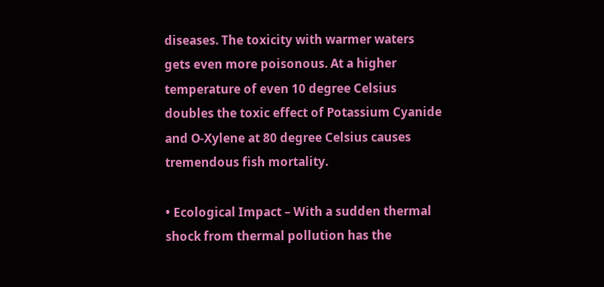diseases. The toxicity with warmer waters gets even more poisonous. At a higher temperature of even 10 degree Celsius doubles the toxic effect of Potassium Cyanide and O-Xylene at 80 degree Celsius causes tremendous fish mortality.

• Ecological Impact – With a sudden thermal shock from thermal pollution has the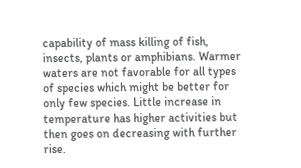capability of mass killing of fish, insects, plants or amphibians. Warmer waters are not favorable for all types of species which might be better for only few species. Little increase in temperature has higher activities but then goes on decreasing with further rise.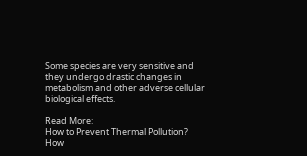Some species are very sensitive and they undergo drastic changes in metabolism and other adverse cellular biological effects.

Read More:
How to Prevent Thermal Pollution?
How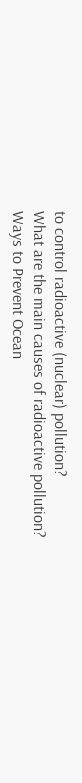to control radioactive (nuclear) pollution?
What are the main causes of radioactive pollution?
Ways to Prevent Ocean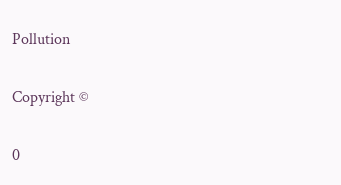Pollution

Copyright ©

0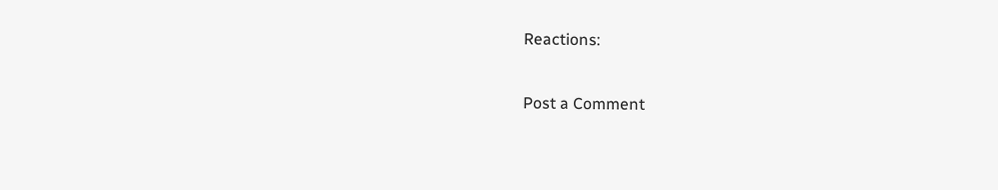Reactions:

Post a Comment